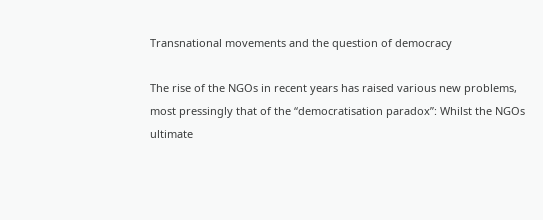Transnational movements and the question of democracy

The rise of the NGOs in recent years has raised various new problems, most pressingly that of the “democratisation paradox”: Whilst the NGOs ultimate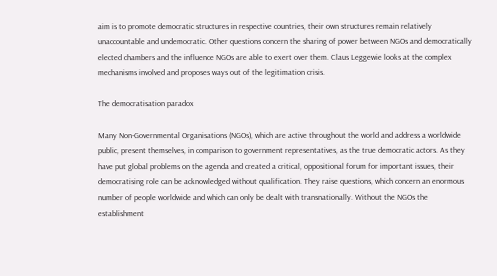aim is to promote democratic structures in respective countries, their own structures remain relatively unaccountable and undemocratic. Other questions concern the sharing of power between NGOs and democratically elected chambers and the influence NGOs are able to exert over them. Claus Leggewie looks at the complex mechanisms involved and proposes ways out of the legitimation crisis.

The democratisation paradox

Many Non-Governmental Organisations (NGOs), which are active throughout the world and address a worldwide public, present themselves, in comparison to government representatives, as the true democratic actors. As they have put global problems on the agenda and created a critical, oppositional forum for important issues, their democratising role can be acknowledged without qualification. They raise questions, which concern an enormous number of people worldwide and which can only be dealt with transnationally. Without the NGOs the establishment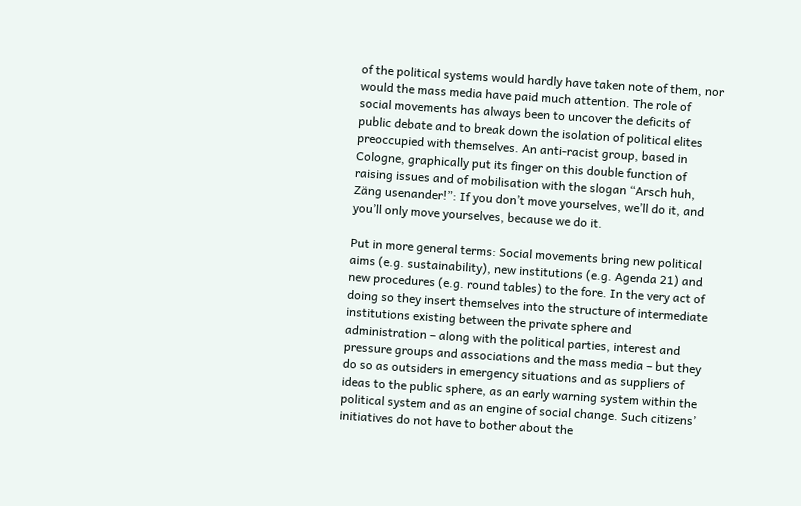of the political systems would hardly have taken note of them, nor would the mass media have paid much attention. The role of social movements has always been to uncover the deficits of public debate and to break down the isolation of political elites preoccupied with themselves. An anti-racist group, based in Cologne, graphically put its finger on this double function of raising issues and of mobilisation with the slogan “Arsch huh, Zäng usenander!”: If you don’t move yourselves, we’ll do it, and you’ll only move yourselves, because we do it.

Put in more general terms: Social movements bring new political aims (e.g. sustainability), new institutions (e.g. Agenda 21) and new procedures (e.g. round tables) to the fore. In the very act of doing so they insert themselves into the structure of intermediate institutions existing between the private sphere and administration – along with the political parties, interest and pressure groups and associations and the mass media – but they do so as outsiders in emergency situations and as suppliers of ideas to the public sphere, as an early warning system within the political system and as an engine of social change. Such citizens’ initiatives do not have to bother about the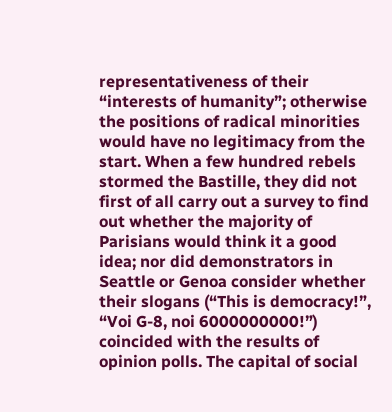representativeness of their “interests of humanity”; otherwise the positions of radical minorities would have no legitimacy from the start. When a few hundred rebels stormed the Bastille, they did not first of all carry out a survey to find out whether the majority of Parisians would think it a good idea; nor did demonstrators in Seattle or Genoa consider whether their slogans (“This is democracy!”, “Voi G-8, noi 6000000000!”) coincided with the results of opinion polls. The capital of social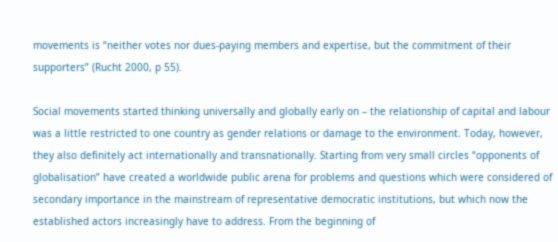movements is “neither votes nor dues-paying members and expertise, but the commitment of their supporters” (Rucht 2000, p 55).

Social movements started thinking universally and globally early on – the relationship of capital and labour was a little restricted to one country as gender relations or damage to the environment. Today, however, they also definitely act internationally and transnationally. Starting from very small circles “opponents of globalisation” have created a worldwide public arena for problems and questions which were considered of secondary importance in the mainstream of representative democratic institutions, but which now the established actors increasingly have to address. From the beginning of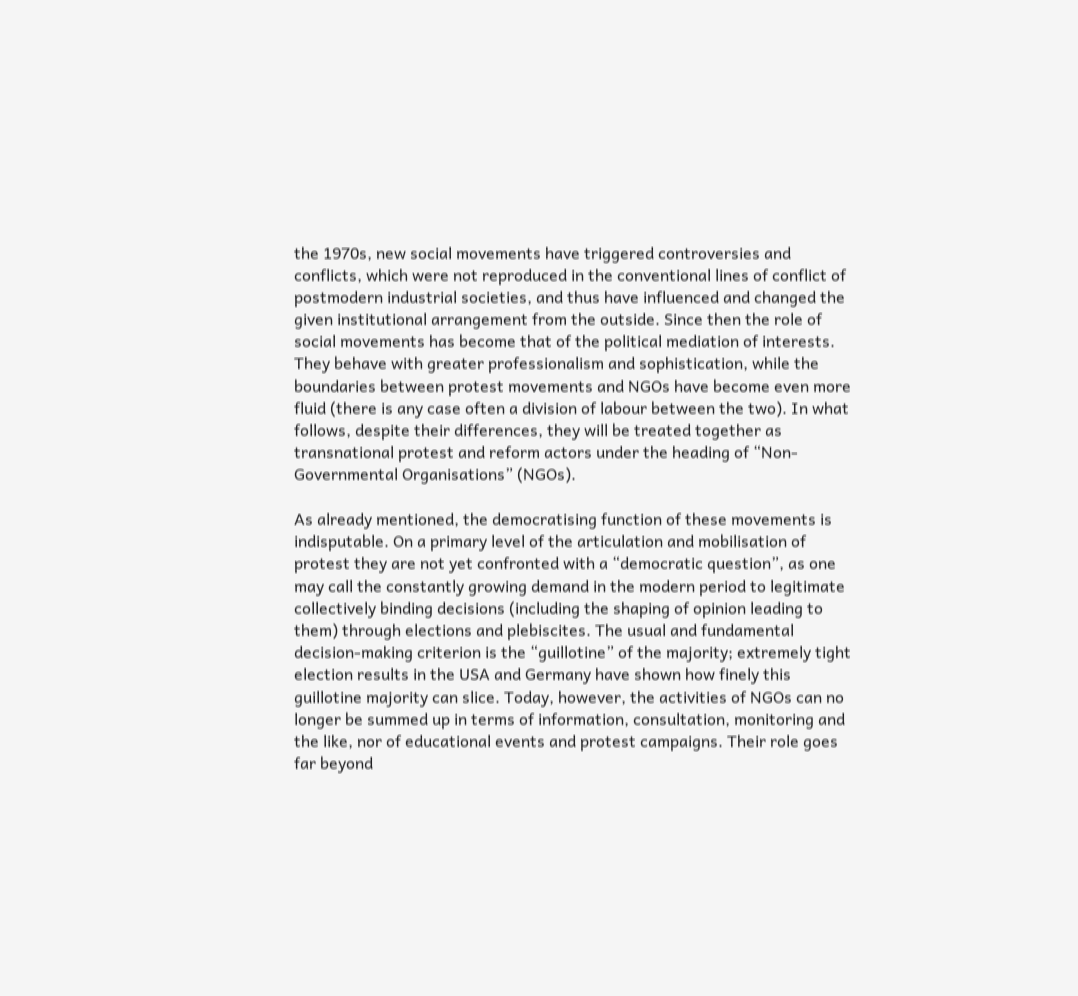the 1970s, new social movements have triggered controversies and conflicts, which were not reproduced in the conventional lines of conflict of postmodern industrial societies, and thus have influenced and changed the given institutional arrangement from the outside. Since then the role of social movements has become that of the political mediation of interests. They behave with greater professionalism and sophistication, while the boundaries between protest movements and NGOs have become even more fluid (there is any case often a division of labour between the two). In what follows, despite their differences, they will be treated together as transnational protest and reform actors under the heading of “Non-Governmental Organisations” (NGOs).

As already mentioned, the democratising function of these movements is indisputable. On a primary level of the articulation and mobilisation of protest they are not yet confronted with a “democratic question”, as one may call the constantly growing demand in the modern period to legitimate collectively binding decisions (including the shaping of opinion leading to them) through elections and plebiscites. The usual and fundamental decision-making criterion is the “guillotine” of the majority; extremely tight election results in the USA and Germany have shown how finely this guillotine majority can slice. Today, however, the activities of NGOs can no longer be summed up in terms of information, consultation, monitoring and the like, nor of educational events and protest campaigns. Their role goes far beyond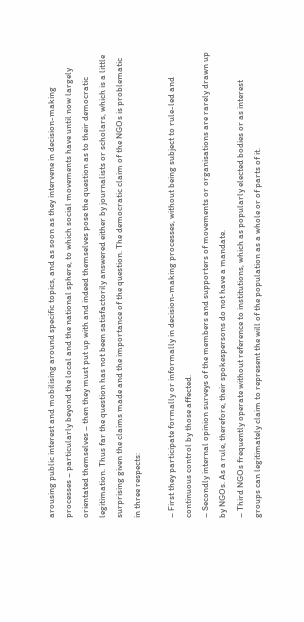arousing public interest and mobilising around specific topics, and as soon as they intervene in decision-making processes – particularly beyond the local and the national sphere, to which social movements have until now largely orientated themselves – then they must put up with and indeed themselves pose the question as to their democratic legitimation. Thus far the question has not been satisfactorily answered either by journalists or scholars, which is a little surprising given the claims made and the importance of the question. The democratic claim of the NGOs is problematic in three respects:

– First they participate formally or informally in decision-making processes, without being subject to rule-led and continuous control by those affected.
– Secondly internal opinion surveys of the members and supporters of movements or organisations are rarely drawn up by NGOs. As a rule, therefore, their spokespersons do not have a mandate.
– Third NGOs frequently operate without reference to institutions, which as popularly elected bodies or as interest groups can legitimately claim to represent the will of the population as a whole or of parts of it.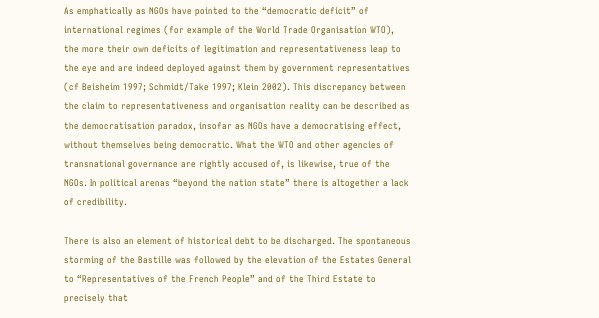As emphatically as NGOs have pointed to the “democratic deficit” of international regimes (for example of the World Trade Organisation WTO), the more their own deficits of legitimation and representativeness leap to the eye and are indeed deployed against them by government representatives (cf Beisheim 1997; Schmidt/Take 1997; Klein 2002). This discrepancy between the claim to representativeness and organisation reality can be described as the democratisation paradox, insofar as NGOs have a democratising effect, without themselves being democratic. What the WTO and other agencies of transnational governance are rightly accused of, is likewise, true of the NGOs. In political arenas “beyond the nation state” there is altogether a lack of credibility.

There is also an element of historical debt to be discharged. The spontaneous storming of the Bastille was followed by the elevation of the Estates General to “Representatives of the French People” and of the Third Estate to precisely that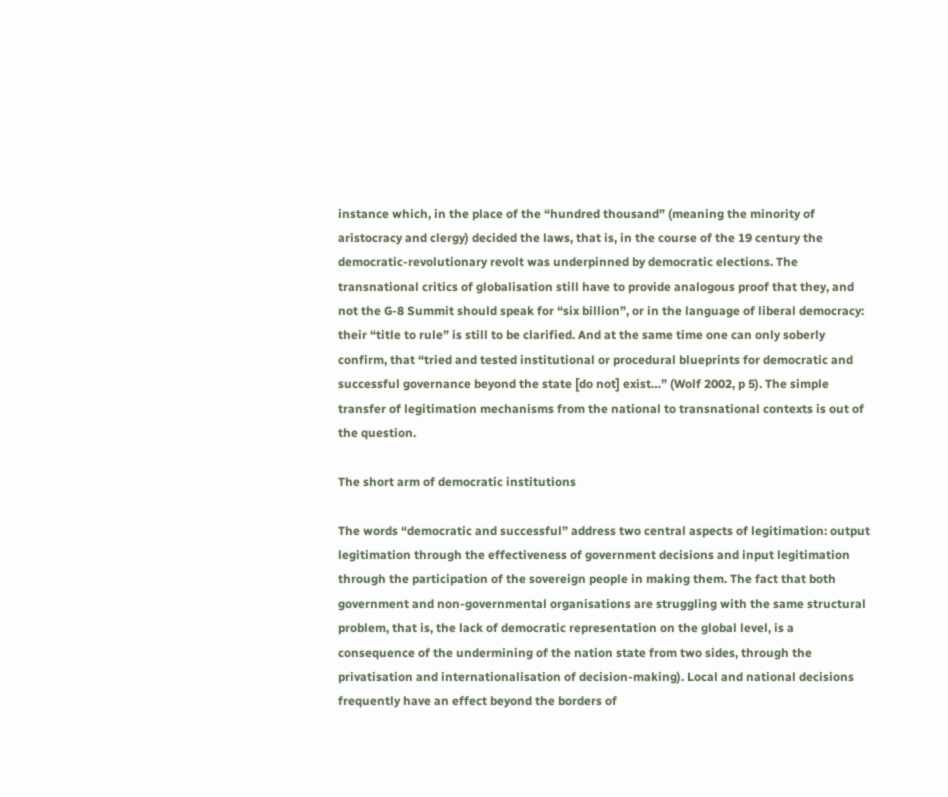instance which, in the place of the “hundred thousand” (meaning the minority of aristocracy and clergy) decided the laws, that is, in the course of the 19 century the democratic-revolutionary revolt was underpinned by democratic elections. The transnational critics of globalisation still have to provide analogous proof that they, and not the G-8 Summit should speak for “six billion”, or in the language of liberal democracy: their “title to rule” is still to be clarified. And at the same time one can only soberly confirm, that “tried and tested institutional or procedural blueprints for democratic and successful governance beyond the state [do not] exist…” (Wolf 2002, p 5). The simple transfer of legitimation mechanisms from the national to transnational contexts is out of the question.

The short arm of democratic institutions

The words “democratic and successful” address two central aspects of legitimation: output legitimation through the effectiveness of government decisions and input legitimation through the participation of the sovereign people in making them. The fact that both government and non-governmental organisations are struggling with the same structural problem, that is, the lack of democratic representation on the global level, is a consequence of the undermining of the nation state from two sides, through the privatisation and internationalisation of decision-making). Local and national decisions frequently have an effect beyond the borders of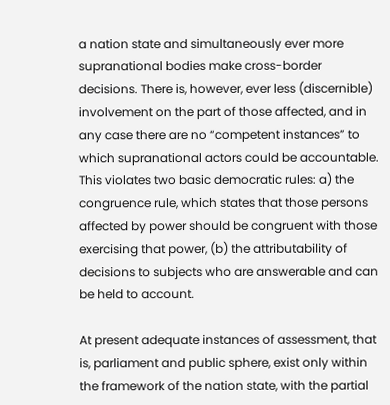a nation state and simultaneously ever more supranational bodies make cross-border decisions. There is, however, ever less (discernible) involvement on the part of those affected, and in any case there are no “competent instances” to which supranational actors could be accountable. This violates two basic democratic rules: a) the congruence rule, which states that those persons affected by power should be congruent with those exercising that power, (b) the attributability of decisions to subjects who are answerable and can be held to account.

At present adequate instances of assessment, that is, parliament and public sphere, exist only within the framework of the nation state, with the partial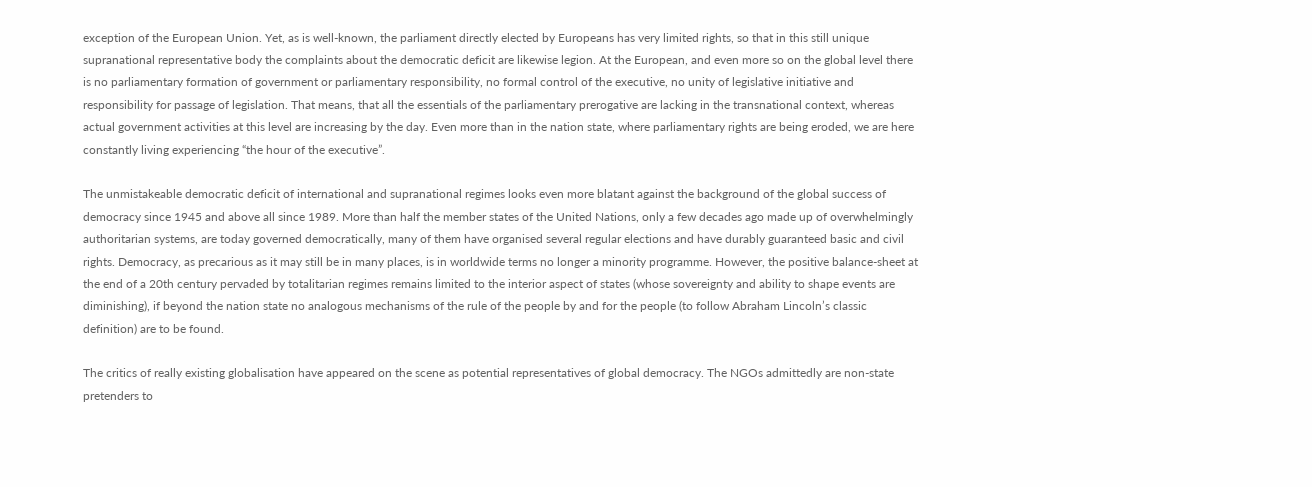exception of the European Union. Yet, as is well-known, the parliament directly elected by Europeans has very limited rights, so that in this still unique supranational representative body the complaints about the democratic deficit are likewise legion. At the European, and even more so on the global level there is no parliamentary formation of government or parliamentary responsibility, no formal control of the executive, no unity of legislative initiative and responsibility for passage of legislation. That means, that all the essentials of the parliamentary prerogative are lacking in the transnational context, whereas actual government activities at this level are increasing by the day. Even more than in the nation state, where parliamentary rights are being eroded, we are here constantly living experiencing “the hour of the executive”.

The unmistakeable democratic deficit of international and supranational regimes looks even more blatant against the background of the global success of democracy since 1945 and above all since 1989. More than half the member states of the United Nations, only a few decades ago made up of overwhelmingly authoritarian systems, are today governed democratically, many of them have organised several regular elections and have durably guaranteed basic and civil rights. Democracy, as precarious as it may still be in many places, is in worldwide terms no longer a minority programme. However, the positive balance-sheet at the end of a 20th century pervaded by totalitarian regimes remains limited to the interior aspect of states (whose sovereignty and ability to shape events are diminishing), if beyond the nation state no analogous mechanisms of the rule of the people by and for the people (to follow Abraham Lincoln’s classic definition) are to be found.

The critics of really existing globalisation have appeared on the scene as potential representatives of global democracy. The NGOs admittedly are non-state pretenders to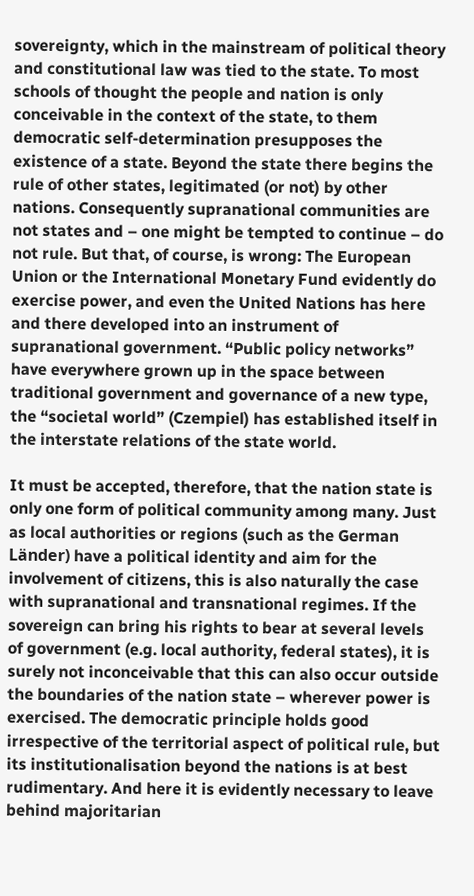sovereignty, which in the mainstream of political theory and constitutional law was tied to the state. To most schools of thought the people and nation is only conceivable in the context of the state, to them democratic self-determination presupposes the existence of a state. Beyond the state there begins the rule of other states, legitimated (or not) by other nations. Consequently supranational communities are not states and – one might be tempted to continue – do not rule. But that, of course, is wrong: The European Union or the International Monetary Fund evidently do exercise power, and even the United Nations has here and there developed into an instrument of supranational government. “Public policy networks” have everywhere grown up in the space between traditional government and governance of a new type, the “societal world” (Czempiel) has established itself in the interstate relations of the state world.

It must be accepted, therefore, that the nation state is only one form of political community among many. Just as local authorities or regions (such as the German Länder) have a political identity and aim for the involvement of citizens, this is also naturally the case with supranational and transnational regimes. If the sovereign can bring his rights to bear at several levels of government (e.g. local authority, federal states), it is surely not inconceivable that this can also occur outside the boundaries of the nation state – wherever power is exercised. The democratic principle holds good irrespective of the territorial aspect of political rule, but its institutionalisation beyond the nations is at best rudimentary. And here it is evidently necessary to leave behind majoritarian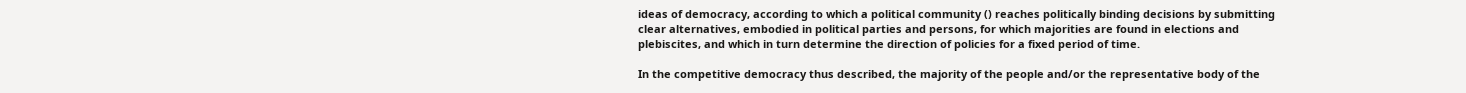ideas of democracy, according to which a political community () reaches politically binding decisions by submitting clear alternatives, embodied in political parties and persons, for which majorities are found in elections and plebiscites, and which in turn determine the direction of policies for a fixed period of time.

In the competitive democracy thus described, the majority of the people and/or the representative body of the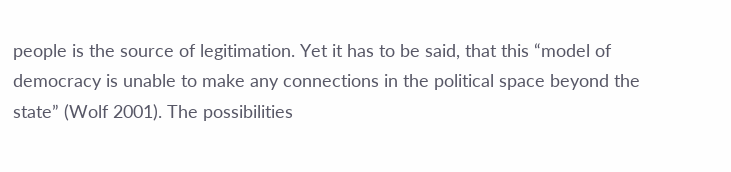people is the source of legitimation. Yet it has to be said, that this “model of democracy is unable to make any connections in the political space beyond the state” (Wolf 2001). The possibilities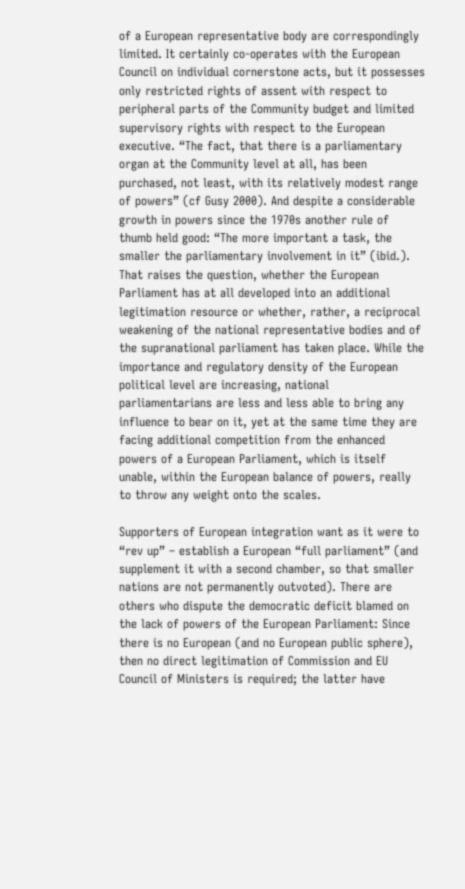of a European representative body are correspondingly limited. It certainly co-operates with the European Council on individual cornerstone acts, but it possesses only restricted rights of assent with respect to peripheral parts of the Community budget and limited supervisory rights with respect to the European executive. “The fact, that there is a parliamentary organ at the Community level at all, has been purchased, not least, with its relatively modest range of powers” (cf Gusy 2000). And despite a considerable growth in powers since the 1970s another rule of thumb held good: “The more important a task, the smaller the parliamentary involvement in it” (ibid.). That raises the question, whether the European Parliament has at all developed into an additional legitimation resource or whether, rather, a reciprocal weakening of the national representative bodies and of the supranational parliament has taken place. While the importance and regulatory density of the European political level are increasing, national parliamentarians are less and less able to bring any influence to bear on it, yet at the same time they are facing additional competition from the enhanced powers of a European Parliament, which is itself unable, within the European balance of powers, really to throw any weight onto the scales.

Supporters of European integration want as it were to “rev up” – establish a European “full parliament” (and supplement it with a second chamber, so that smaller nations are not permanently outvoted). There are others who dispute the democratic deficit blamed on the lack of powers of the European Parliament: Since there is no European (and no European public sphere), then no direct legitimation of Commission and EU Council of Ministers is required; the latter have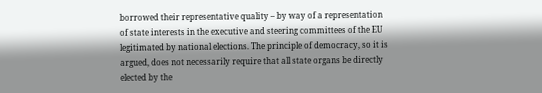borrowed their representative quality – by way of a representation of state interests in the executive and steering committees of the EU legitimated by national elections. The principle of democracy, so it is argued, does not necessarily require that all state organs be directly elected by the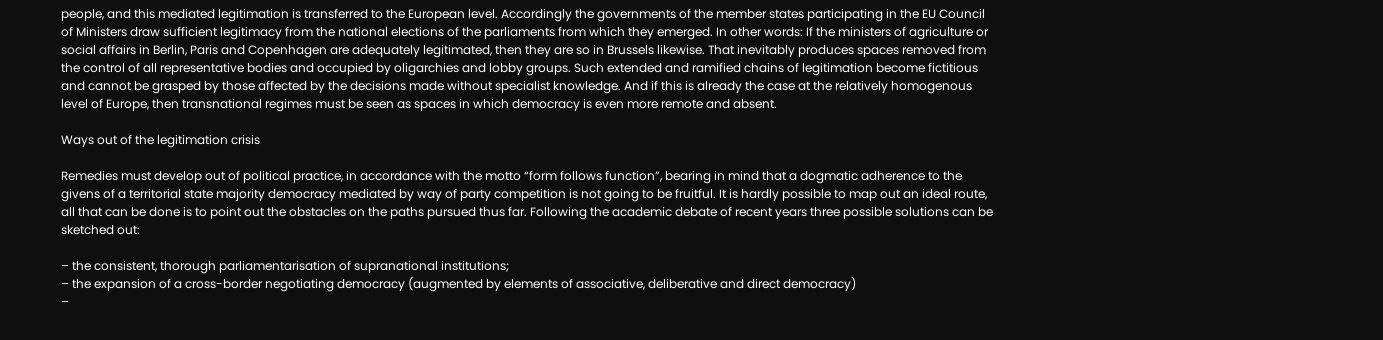people, and this mediated legitimation is transferred to the European level. Accordingly the governments of the member states participating in the EU Council of Ministers draw sufficient legitimacy from the national elections of the parliaments from which they emerged. In other words: If the ministers of agriculture or social affairs in Berlin, Paris and Copenhagen are adequately legitimated, then they are so in Brussels likewise. That inevitably produces spaces removed from the control of all representative bodies and occupied by oligarchies and lobby groups. Such extended and ramified chains of legitimation become fictitious and cannot be grasped by those affected by the decisions made without specialist knowledge. And if this is already the case at the relatively homogenous level of Europe, then transnational regimes must be seen as spaces in which democracy is even more remote and absent.

Ways out of the legitimation crisis

Remedies must develop out of political practice, in accordance with the motto “form follows function”, bearing in mind that a dogmatic adherence to the givens of a territorial state majority democracy mediated by way of party competition is not going to be fruitful. It is hardly possible to map out an ideal route, all that can be done is to point out the obstacles on the paths pursued thus far. Following the academic debate of recent years three possible solutions can be sketched out:

– the consistent, thorough parliamentarisation of supranational institutions;
– the expansion of a cross-border negotiating democracy (augmented by elements of associative, deliberative and direct democracy)
–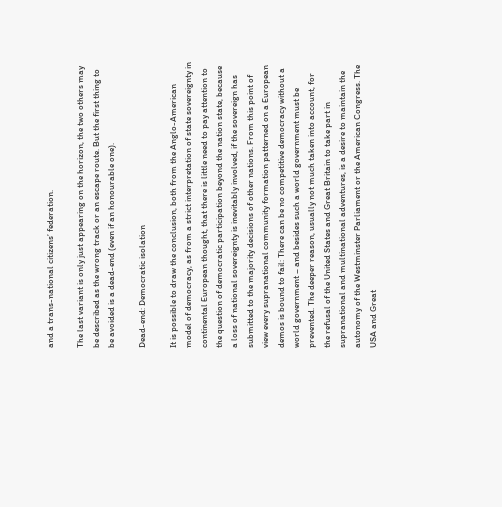and a trans-national citizens’ federation.

The last variant is only just appearing on the horizon, the two others may be described as the wrong track or an escape route. But the first thing to be avoided is a dead-end (even if an honourable one).

Dead-end: Democratic isolation

It is possible to draw the conclusion, both from the Anglo-American model of democracy, as from a strict interpretation of state sovereignty in continental European thought, that there is little need to pay attention to the question of democratic participation beyond the nation state, because a loss of national sovereignty is inevitably involved, if the sovereign has submitted to the majority decisions of other nations. From this point of view every supranational community formation patterned on a European demos is bound to fail: There can be no competitive democracy without a world government – and besides such a world government must be prevented. The deeper reason, usually not much taken into account, for the refusal of the United States and Great Britain to take part in supranational and multinational adventures, is a desire to maintain the autonomy of the Westminster Parliament or the American Congress. The USA and Great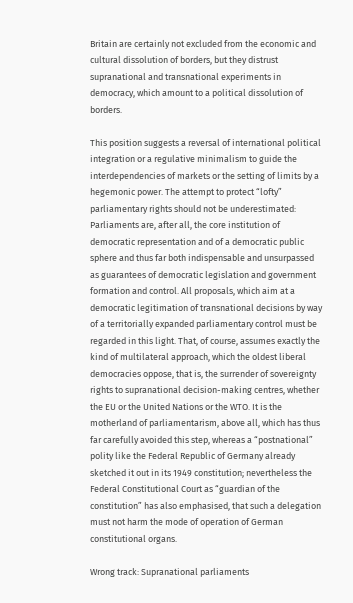Britain are certainly not excluded from the economic and cultural dissolution of borders, but they distrust supranational and transnational experiments in democracy, which amount to a political dissolution of borders.

This position suggests a reversal of international political integration or a regulative minimalism to guide the interdependencies of markets or the setting of limits by a hegemonic power. The attempt to protect “lofty” parliamentary rights should not be underestimated: Parliaments are, after all, the core institution of democratic representation and of a democratic public sphere and thus far both indispensable and unsurpassed as guarantees of democratic legislation and government formation and control. All proposals, which aim at a democratic legitimation of transnational decisions by way of a territorially expanded parliamentary control must be regarded in this light. That, of course, assumes exactly the kind of multilateral approach, which the oldest liberal democracies oppose, that is, the surrender of sovereignty rights to supranational decision-making centres, whether the EU or the United Nations or the WTO. It is the motherland of parliamentarism, above all, which has thus far carefully avoided this step, whereas a “postnational” polity like the Federal Republic of Germany already sketched it out in its 1949 constitution; nevertheless the Federal Constitutional Court as “guardian of the constitution” has also emphasised, that such a delegation must not harm the mode of operation of German constitutional organs.

Wrong track: Supranational parliaments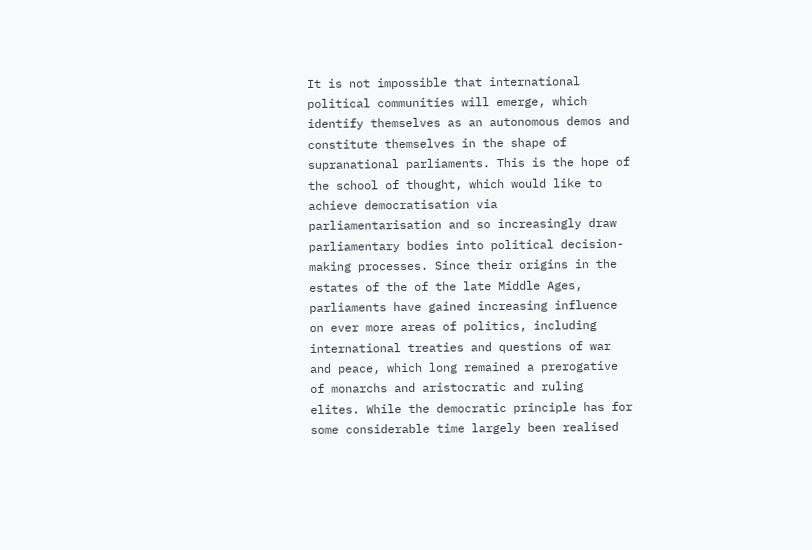It is not impossible that international political communities will emerge, which identify themselves as an autonomous demos and constitute themselves in the shape of supranational parliaments. This is the hope of the school of thought, which would like to achieve democratisation via parliamentarisation and so increasingly draw parliamentary bodies into political decision-making processes. Since their origins in the estates of the of the late Middle Ages, parliaments have gained increasing influence on ever more areas of politics, including international treaties and questions of war and peace, which long remained a prerogative of monarchs and aristocratic and ruling elites. While the democratic principle has for some considerable time largely been realised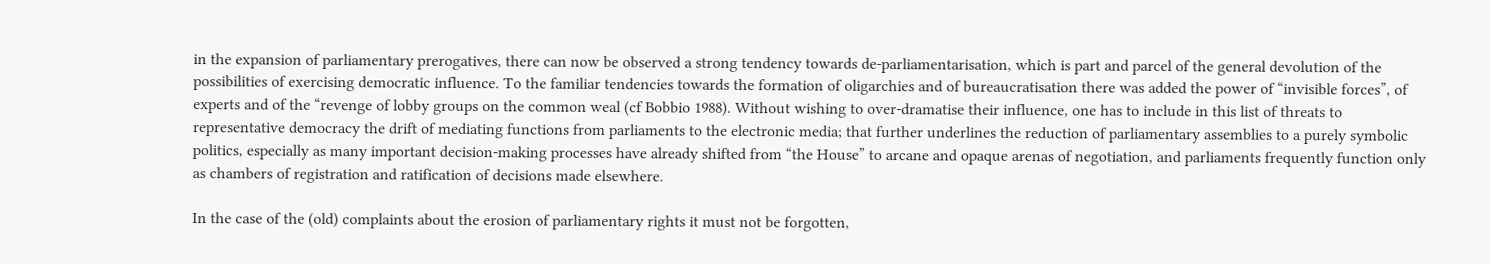in the expansion of parliamentary prerogatives, there can now be observed a strong tendency towards de-parliamentarisation, which is part and parcel of the general devolution of the possibilities of exercising democratic influence. To the familiar tendencies towards the formation of oligarchies and of bureaucratisation there was added the power of “invisible forces”, of experts and of the “revenge of lobby groups on the common weal (cf Bobbio 1988). Without wishing to over-dramatise their influence, one has to include in this list of threats to representative democracy the drift of mediating functions from parliaments to the electronic media; that further underlines the reduction of parliamentary assemblies to a purely symbolic politics, especially as many important decision-making processes have already shifted from “the House” to arcane and opaque arenas of negotiation, and parliaments frequently function only as chambers of registration and ratification of decisions made elsewhere.

In the case of the (old) complaints about the erosion of parliamentary rights it must not be forgotten,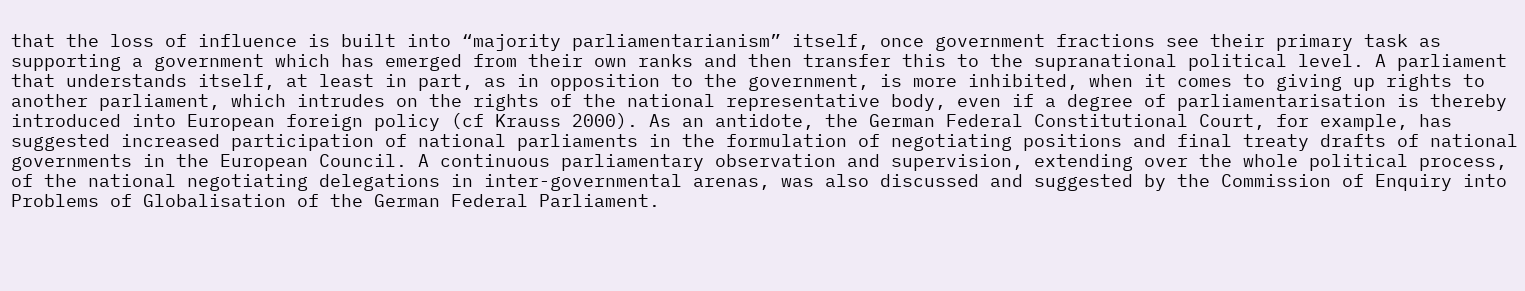that the loss of influence is built into “majority parliamentarianism” itself, once government fractions see their primary task as supporting a government which has emerged from their own ranks and then transfer this to the supranational political level. A parliament that understands itself, at least in part, as in opposition to the government, is more inhibited, when it comes to giving up rights to another parliament, which intrudes on the rights of the national representative body, even if a degree of parliamentarisation is thereby introduced into European foreign policy (cf Krauss 2000). As an antidote, the German Federal Constitutional Court, for example, has suggested increased participation of national parliaments in the formulation of negotiating positions and final treaty drafts of national governments in the European Council. A continuous parliamentary observation and supervision, extending over the whole political process, of the national negotiating delegations in inter-governmental arenas, was also discussed and suggested by the Commission of Enquiry into Problems of Globalisation of the German Federal Parliament.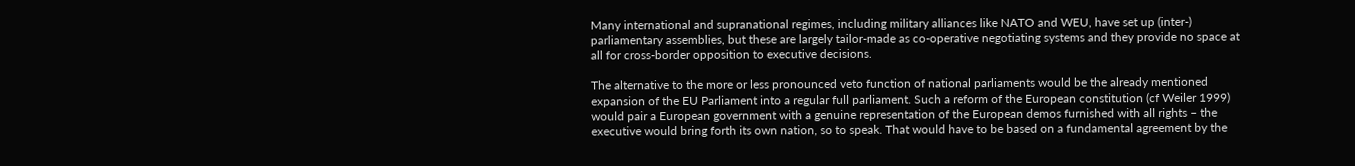Many international and supranational regimes, including military alliances like NATO and WEU, have set up (inter-) parliamentary assemblies, but these are largely tailor-made as co-operative negotiating systems and they provide no space at all for cross-border opposition to executive decisions.

The alternative to the more or less pronounced veto function of national parliaments would be the already mentioned expansion of the EU Parliament into a regular full parliament. Such a reform of the European constitution (cf Weiler 1999) would pair a European government with a genuine representation of the European demos furnished with all rights – the executive would bring forth its own nation, so to speak. That would have to be based on a fundamental agreement by the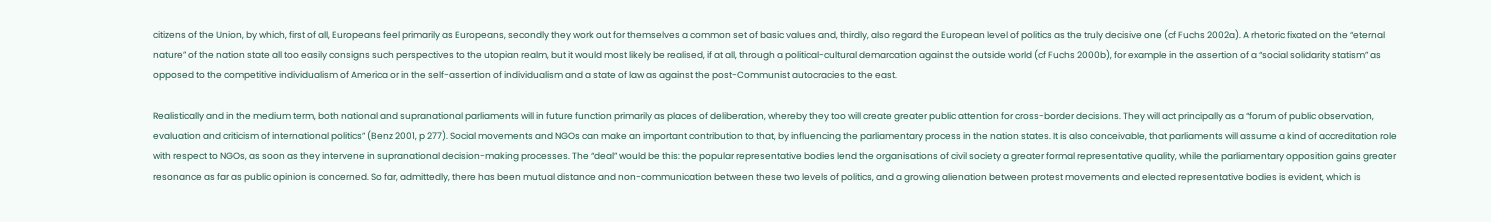citizens of the Union, by which, first of all, Europeans feel primarily as Europeans, secondly they work out for themselves a common set of basic values and, thirdly, also regard the European level of politics as the truly decisive one (cf Fuchs 2002a). A rhetoric fixated on the “eternal nature” of the nation state all too easily consigns such perspectives to the utopian realm, but it would most likely be realised, if at all, through a political-cultural demarcation against the outside world (cf Fuchs 2000b), for example in the assertion of a “social solidarity statism” as opposed to the competitive individualism of America or in the self-assertion of individualism and a state of law as against the post-Communist autocracies to the east.

Realistically and in the medium term, both national and supranational parliaments will in future function primarily as places of deliberation, whereby they too will create greater public attention for cross-border decisions. They will act principally as a “forum of public observation, evaluation and criticism of international politics” (Benz 2001, p 277). Social movements and NGOs can make an important contribution to that, by influencing the parliamentary process in the nation states. It is also conceivable, that parliaments will assume a kind of accreditation role with respect to NGOs, as soon as they intervene in supranational decision-making processes. The “deal” would be this: the popular representative bodies lend the organisations of civil society a greater formal representative quality, while the parliamentary opposition gains greater resonance as far as public opinion is concerned. So far, admittedly, there has been mutual distance and non-communication between these two levels of politics, and a growing alienation between protest movements and elected representative bodies is evident, which is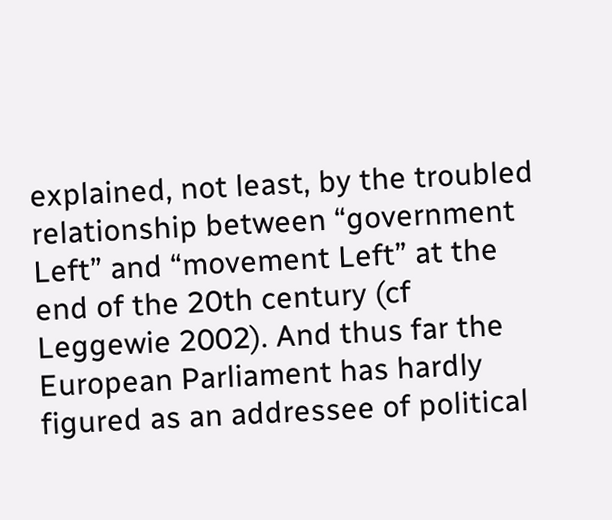explained, not least, by the troubled relationship between “government Left” and “movement Left” at the end of the 20th century (cf Leggewie 2002). And thus far the European Parliament has hardly figured as an addressee of political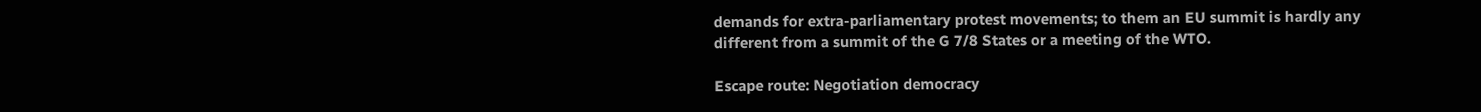demands for extra-parliamentary protest movements; to them an EU summit is hardly any different from a summit of the G 7/8 States or a meeting of the WTO.

Escape route: Negotiation democracy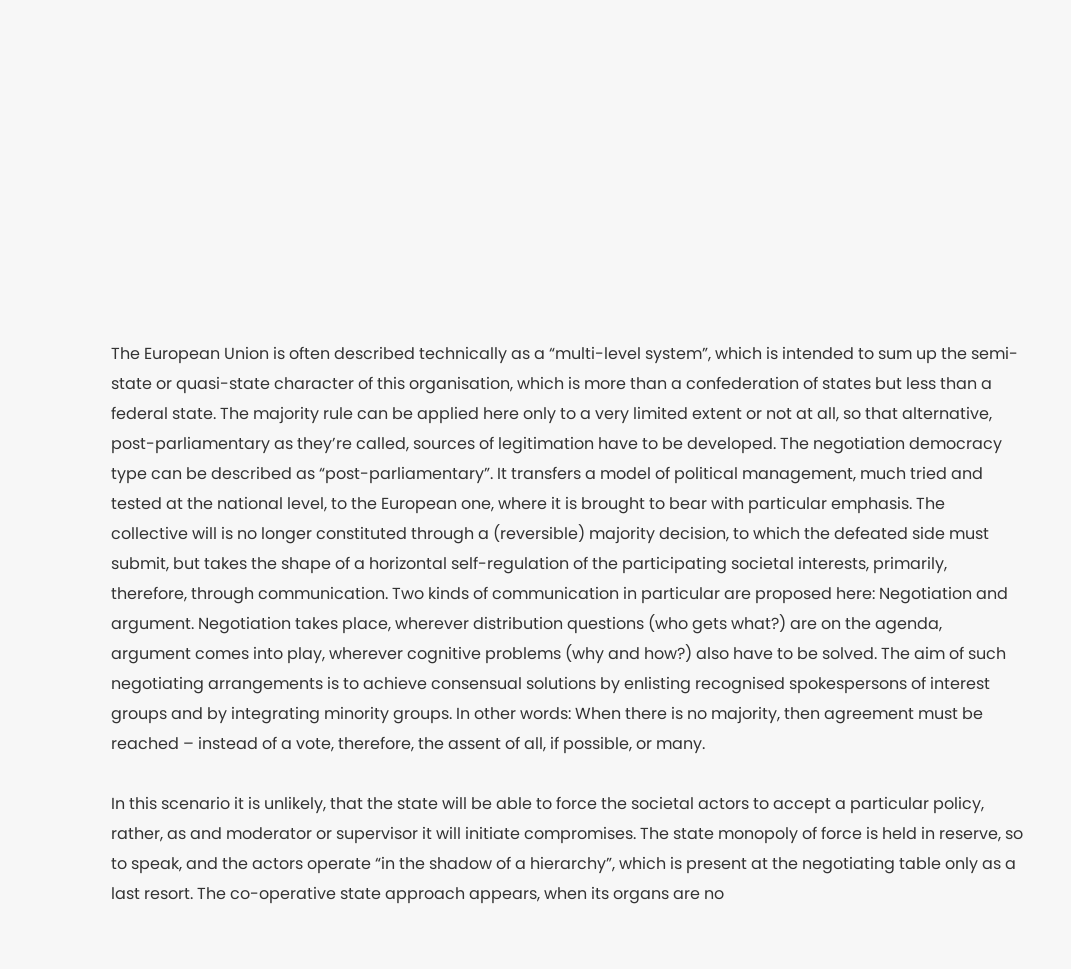The European Union is often described technically as a “multi-level system”, which is intended to sum up the semi-state or quasi-state character of this organisation, which is more than a confederation of states but less than a federal state. The majority rule can be applied here only to a very limited extent or not at all, so that alternative, post-parliamentary as they’re called, sources of legitimation have to be developed. The negotiation democracy type can be described as “post-parliamentary”. It transfers a model of political management, much tried and tested at the national level, to the European one, where it is brought to bear with particular emphasis. The collective will is no longer constituted through a (reversible) majority decision, to which the defeated side must submit, but takes the shape of a horizontal self-regulation of the participating societal interests, primarily, therefore, through communication. Two kinds of communication in particular are proposed here: Negotiation and argument. Negotiation takes place, wherever distribution questions (who gets what?) are on the agenda, argument comes into play, wherever cognitive problems (why and how?) also have to be solved. The aim of such negotiating arrangements is to achieve consensual solutions by enlisting recognised spokespersons of interest groups and by integrating minority groups. In other words: When there is no majority, then agreement must be reached – instead of a vote, therefore, the assent of all, if possible, or many.

In this scenario it is unlikely, that the state will be able to force the societal actors to accept a particular policy, rather, as and moderator or supervisor it will initiate compromises. The state monopoly of force is held in reserve, so to speak, and the actors operate “in the shadow of a hierarchy”, which is present at the negotiating table only as a last resort. The co-operative state approach appears, when its organs are no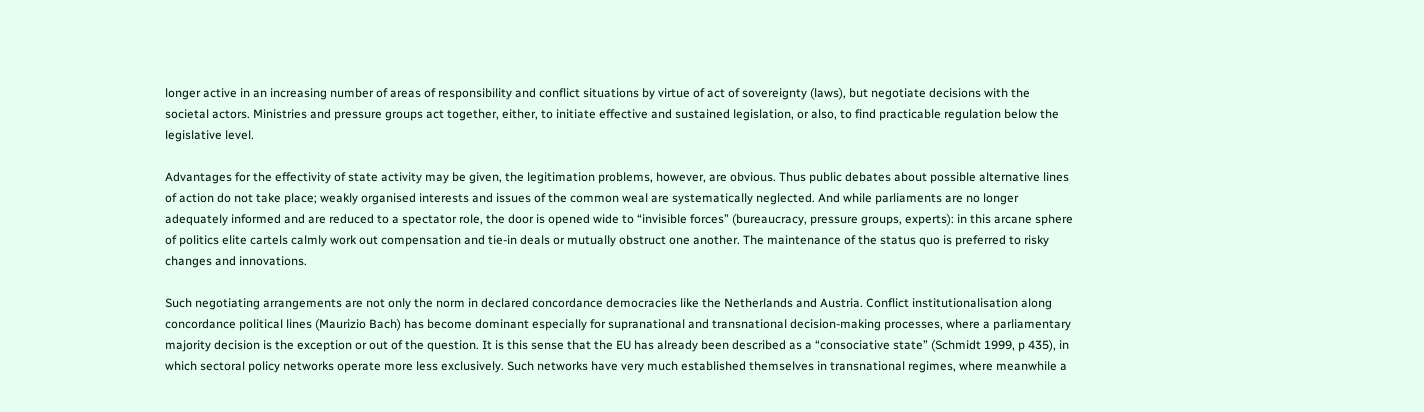longer active in an increasing number of areas of responsibility and conflict situations by virtue of act of sovereignty (laws), but negotiate decisions with the societal actors. Ministries and pressure groups act together, either, to initiate effective and sustained legislation, or also, to find practicable regulation below the legislative level.

Advantages for the effectivity of state activity may be given, the legitimation problems, however, are obvious. Thus public debates about possible alternative lines of action do not take place; weakly organised interests and issues of the common weal are systematically neglected. And while parliaments are no longer adequately informed and are reduced to a spectator role, the door is opened wide to “invisible forces” (bureaucracy, pressure groups, experts): in this arcane sphere of politics elite cartels calmly work out compensation and tie-in deals or mutually obstruct one another. The maintenance of the status quo is preferred to risky changes and innovations.

Such negotiating arrangements are not only the norm in declared concordance democracies like the Netherlands and Austria. Conflict institutionalisation along concordance political lines (Maurizio Bach) has become dominant especially for supranational and transnational decision-making processes, where a parliamentary majority decision is the exception or out of the question. It is this sense that the EU has already been described as a “consociative state” (Schmidt 1999, p 435), in which sectoral policy networks operate more less exclusively. Such networks have very much established themselves in transnational regimes, where meanwhile a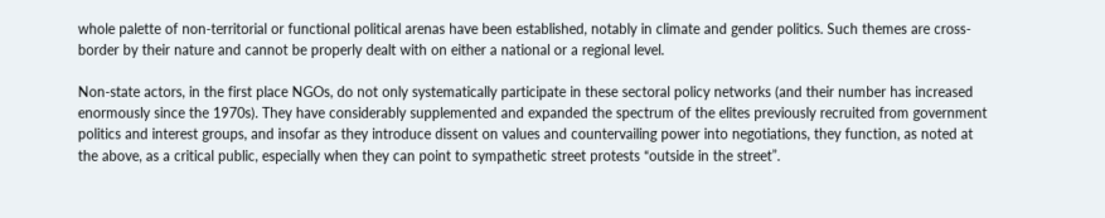whole palette of non-territorial or functional political arenas have been established, notably in climate and gender politics. Such themes are cross-border by their nature and cannot be properly dealt with on either a national or a regional level.

Non-state actors, in the first place NGOs, do not only systematically participate in these sectoral policy networks (and their number has increased enormously since the 1970s). They have considerably supplemented and expanded the spectrum of the elites previously recruited from government politics and interest groups, and insofar as they introduce dissent on values and countervailing power into negotiations, they function, as noted at the above, as a critical public, especially when they can point to sympathetic street protests “outside in the street”.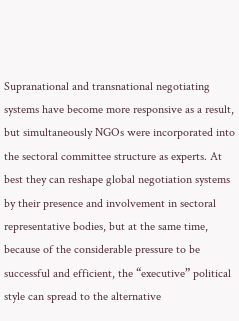Supranational and transnational negotiating systems have become more responsive as a result, but simultaneously NGOs were incorporated into the sectoral committee structure as experts. At best they can reshape global negotiation systems by their presence and involvement in sectoral representative bodies, but at the same time, because of the considerable pressure to be successful and efficient, the “executive” political style can spread to the alternative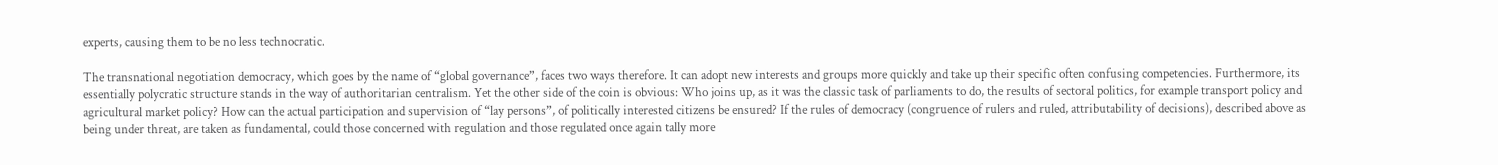experts, causing them to be no less technocratic.

The transnational negotiation democracy, which goes by the name of “global governance”, faces two ways therefore. It can adopt new interests and groups more quickly and take up their specific often confusing competencies. Furthermore, its essentially polycratic structure stands in the way of authoritarian centralism. Yet the other side of the coin is obvious: Who joins up, as it was the classic task of parliaments to do, the results of sectoral politics, for example transport policy and agricultural market policy? How can the actual participation and supervision of “lay persons”, of politically interested citizens be ensured? If the rules of democracy (congruence of rulers and ruled, attributability of decisions), described above as being under threat, are taken as fundamental, could those concerned with regulation and those regulated once again tally more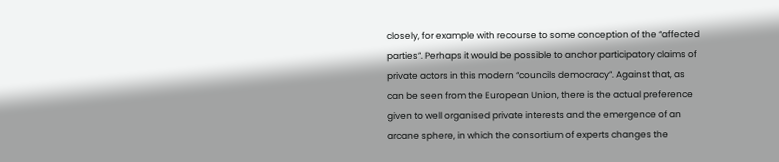closely, for example with recourse to some conception of the “affected parties”. Perhaps it would be possible to anchor participatory claims of private actors in this modern “councils democracy”. Against that, as can be seen from the European Union, there is the actual preference given to well organised private interests and the emergence of an arcane sphere, in which the consortium of experts changes the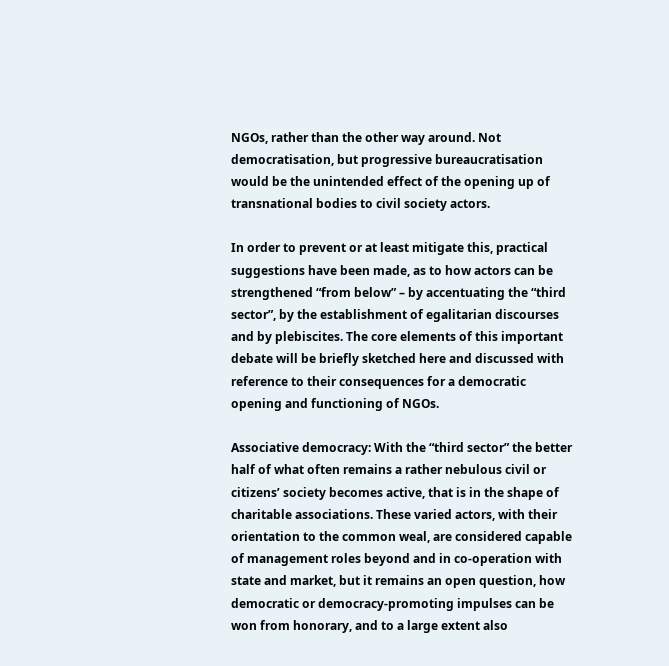NGOs, rather than the other way around. Not democratisation, but progressive bureaucratisation would be the unintended effect of the opening up of transnational bodies to civil society actors.

In order to prevent or at least mitigate this, practical suggestions have been made, as to how actors can be strengthened “from below” – by accentuating the “third sector”, by the establishment of egalitarian discourses and by plebiscites. The core elements of this important debate will be briefly sketched here and discussed with reference to their consequences for a democratic opening and functioning of NGOs.

Associative democracy: With the “third sector” the better half of what often remains a rather nebulous civil or citizens’ society becomes active, that is in the shape of charitable associations. These varied actors, with their orientation to the common weal, are considered capable of management roles beyond and in co-operation with state and market, but it remains an open question, how democratic or democracy-promoting impulses can be won from honorary, and to a large extent also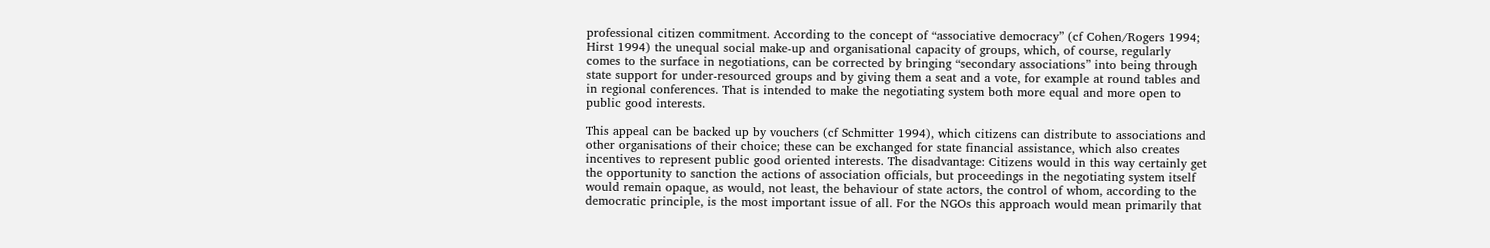professional citizen commitment. According to the concept of “associative democracy” (cf Cohen/Rogers 1994; Hirst 1994) the unequal social make-up and organisational capacity of groups, which, of course, regularly comes to the surface in negotiations, can be corrected by bringing “secondary associations” into being through state support for under-resourced groups and by giving them a seat and a vote, for example at round tables and in regional conferences. That is intended to make the negotiating system both more equal and more open to public good interests.

This appeal can be backed up by vouchers (cf Schmitter 1994), which citizens can distribute to associations and other organisations of their choice; these can be exchanged for state financial assistance, which also creates incentives to represent public good oriented interests. The disadvantage: Citizens would in this way certainly get the opportunity to sanction the actions of association officials, but proceedings in the negotiating system itself would remain opaque, as would, not least, the behaviour of state actors, the control of whom, according to the democratic principle, is the most important issue of all. For the NGOs this approach would mean primarily that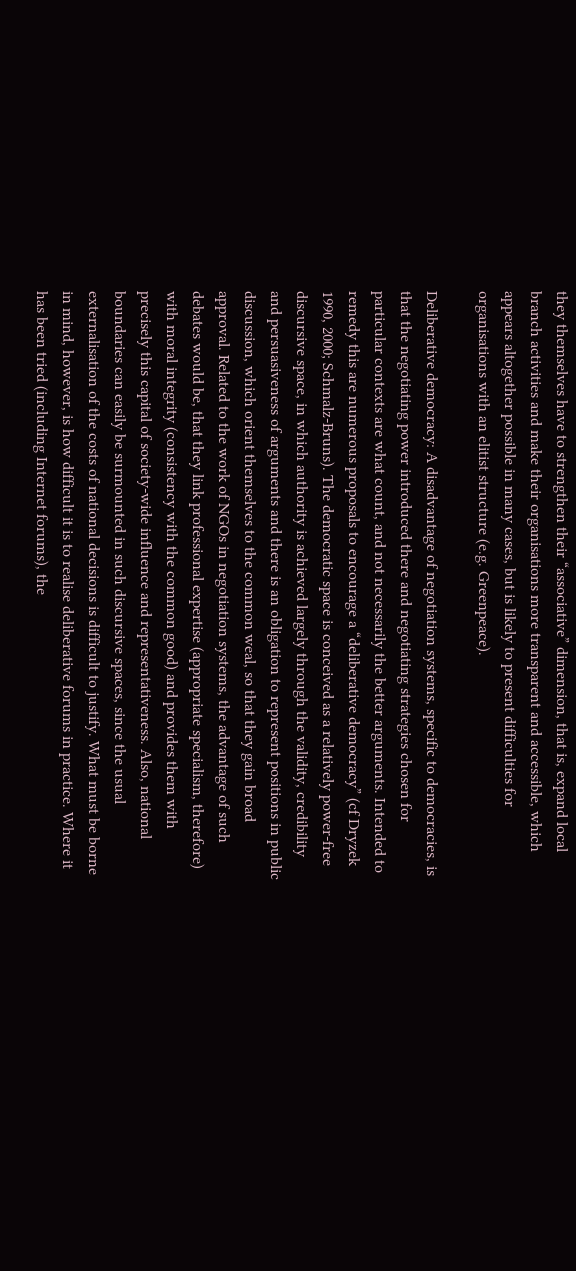they themselves have to strengthen their “associative” dimension, that is, expand local branch activities and make their organisations more transparent and accessible, which appears altogether possible in many cases, but is likely to present difficulties for organisations with an elitist structure (e.g. Greenpeace).

Deliberative democracy: A disadvantage of negotiation systems, specific to democracies, is that the negotiating power introduced there and negotiating strategies chosen for particular contexts are what count, and not necessarily the better arguments. Intended to remedy this are numerous proposals to encourage a “deliberative democracy” (cf Dryzek 1990, 2000; Schmalz-Bruns). The democratic space is conceived as a relatively power-free discursive space, in which authority is achieved largely through the validity, credibility and persuasiveness of arguments and there is an obligation to represent positions in public discussion, which orient themselves to the common weal, so that they gain broad approval. Related to the work of NGOs in negotiation systems, the advantage of such debates would be, that they link professional expertise (appropriate specialism, therefore) with moral integrity (consistency with the common good) and provides them with precisely this capital of society-wide influence and representativeness. Also, national boundaries can easily be surmounted in such discursive spaces, since the usual externalisation of the costs of national decisions is difficult to justify. What must be borne in mind, however, is how difficult it is to realise deliberative forums in practice. Where it has been tried (including Internet forums), the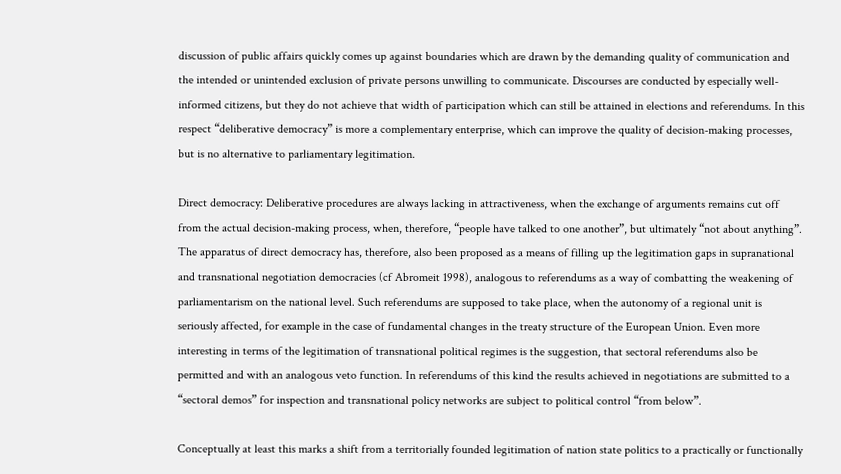discussion of public affairs quickly comes up against boundaries which are drawn by the demanding quality of communication and the intended or unintended exclusion of private persons unwilling to communicate. Discourses are conducted by especially well-informed citizens, but they do not achieve that width of participation which can still be attained in elections and referendums. In this respect “deliberative democracy” is more a complementary enterprise, which can improve the quality of decision-making processes, but is no alternative to parliamentary legitimation.

Direct democracy: Deliberative procedures are always lacking in attractiveness, when the exchange of arguments remains cut off from the actual decision-making process, when, therefore, “people have talked to one another”, but ultimately “not about anything”. The apparatus of direct democracy has, therefore, also been proposed as a means of filling up the legitimation gaps in supranational and transnational negotiation democracies (cf Abromeit 1998), analogous to referendums as a way of combatting the weakening of parliamentarism on the national level. Such referendums are supposed to take place, when the autonomy of a regional unit is seriously affected, for example in the case of fundamental changes in the treaty structure of the European Union. Even more interesting in terms of the legitimation of transnational political regimes is the suggestion, that sectoral referendums also be permitted and with an analogous veto function. In referendums of this kind the results achieved in negotiations are submitted to a “sectoral demos” for inspection and transnational policy networks are subject to political control “from below”.

Conceptually at least this marks a shift from a territorially founded legitimation of nation state politics to a practically or functionally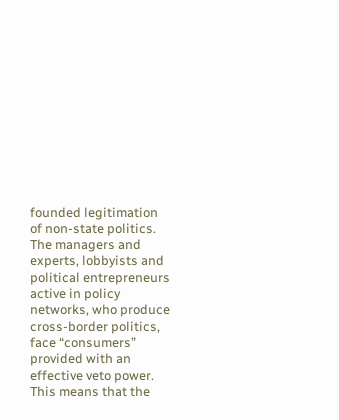founded legitimation of non-state politics. The managers and experts, lobbyists and political entrepreneurs active in policy networks, who produce cross-border politics, face “consumers” provided with an effective veto power. This means that the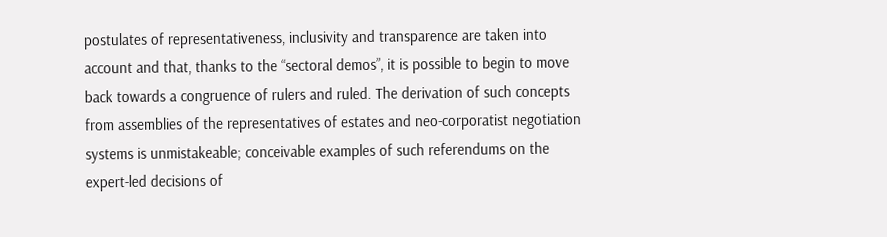postulates of representativeness, inclusivity and transparence are taken into account and that, thanks to the “sectoral demos”, it is possible to begin to move back towards a congruence of rulers and ruled. The derivation of such concepts from assemblies of the representatives of estates and neo-corporatist negotiation systems is unmistakeable; conceivable examples of such referendums on the expert-led decisions of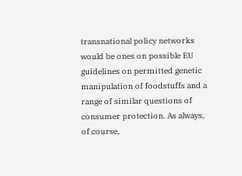transnational policy networks would be ones on possible EU guidelines on permitted genetic manipulation of foodstuffs and a range of similar questions of consumer protection. As always, of course,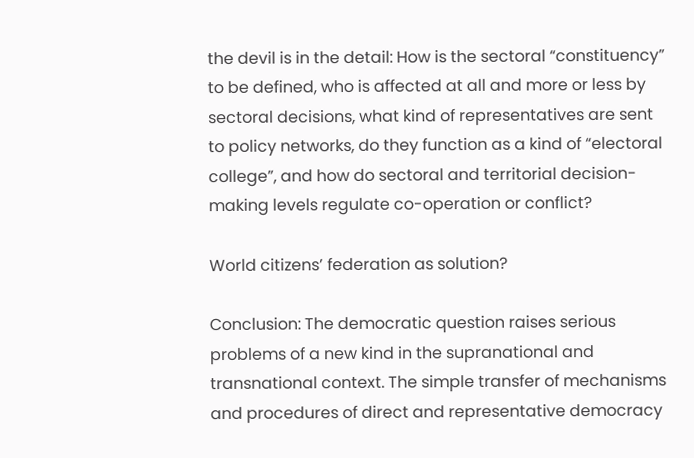the devil is in the detail: How is the sectoral “constituency” to be defined, who is affected at all and more or less by sectoral decisions, what kind of representatives are sent to policy networks, do they function as a kind of “electoral college”, and how do sectoral and territorial decision-making levels regulate co-operation or conflict?

World citizens’ federation as solution?

Conclusion: The democratic question raises serious problems of a new kind in the supranational and transnational context. The simple transfer of mechanisms and procedures of direct and representative democracy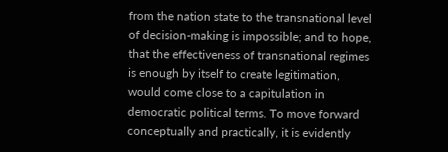from the nation state to the transnational level of decision-making is impossible; and to hope, that the effectiveness of transnational regimes is enough by itself to create legitimation, would come close to a capitulation in democratic political terms. To move forward conceptually and practically, it is evidently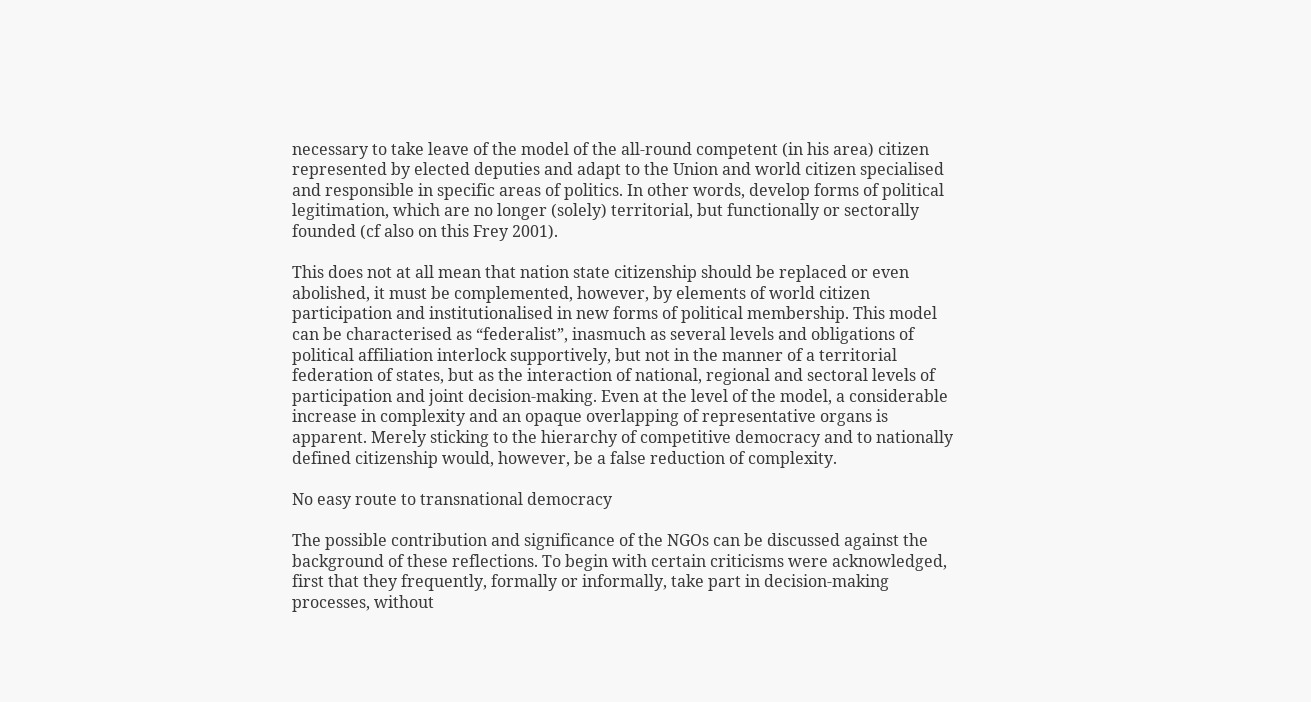necessary to take leave of the model of the all-round competent (in his area) citizen represented by elected deputies and adapt to the Union and world citizen specialised and responsible in specific areas of politics. In other words, develop forms of political legitimation, which are no longer (solely) territorial, but functionally or sectorally founded (cf also on this Frey 2001).

This does not at all mean that nation state citizenship should be replaced or even abolished, it must be complemented, however, by elements of world citizen participation and institutionalised in new forms of political membership. This model can be characterised as “federalist”, inasmuch as several levels and obligations of political affiliation interlock supportively, but not in the manner of a territorial federation of states, but as the interaction of national, regional and sectoral levels of participation and joint decision-making. Even at the level of the model, a considerable increase in complexity and an opaque overlapping of representative organs is apparent. Merely sticking to the hierarchy of competitive democracy and to nationally defined citizenship would, however, be a false reduction of complexity.

No easy route to transnational democracy

The possible contribution and significance of the NGOs can be discussed against the background of these reflections. To begin with certain criticisms were acknowledged, first that they frequently, formally or informally, take part in decision-making processes, without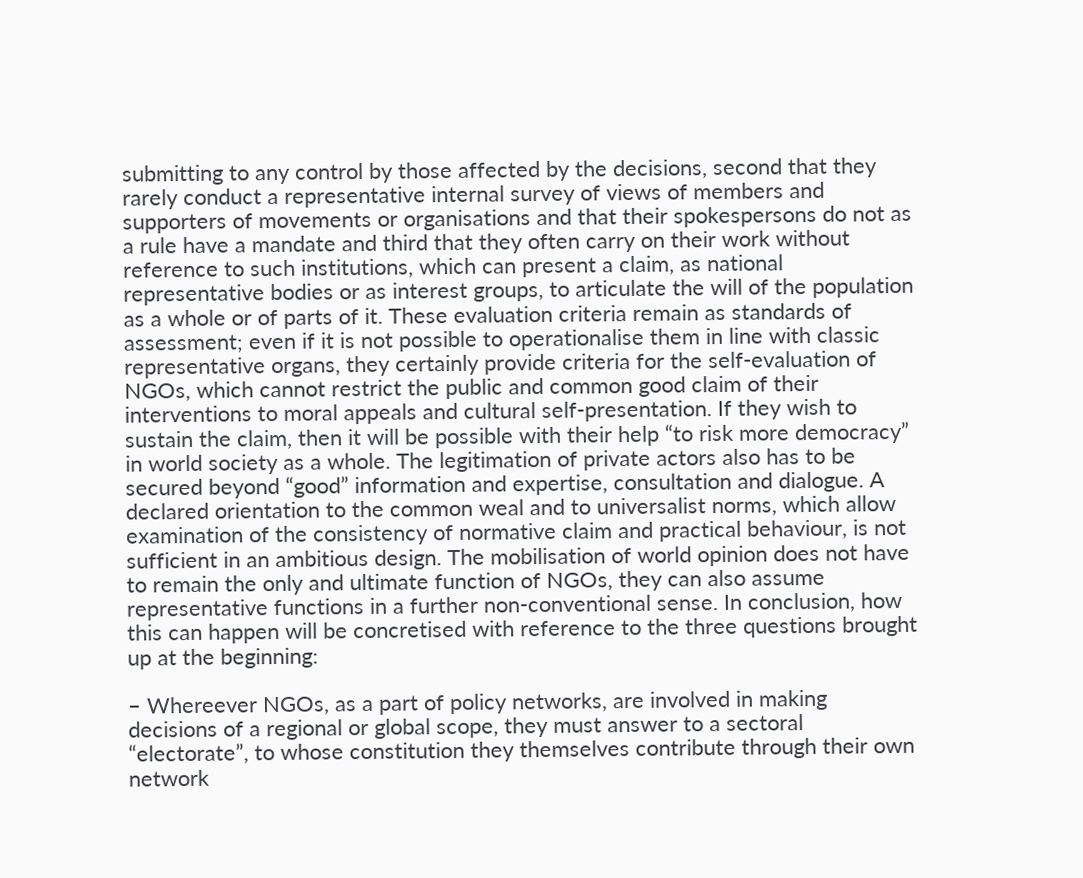submitting to any control by those affected by the decisions, second that they rarely conduct a representative internal survey of views of members and supporters of movements or organisations and that their spokespersons do not as a rule have a mandate and third that they often carry on their work without reference to such institutions, which can present a claim, as national representative bodies or as interest groups, to articulate the will of the population as a whole or of parts of it. These evaluation criteria remain as standards of assessment; even if it is not possible to operationalise them in line with classic representative organs, they certainly provide criteria for the self-evaluation of NGOs, which cannot restrict the public and common good claim of their interventions to moral appeals and cultural self-presentation. If they wish to sustain the claim, then it will be possible with their help “to risk more democracy” in world society as a whole. The legitimation of private actors also has to be secured beyond “good” information and expertise, consultation and dialogue. A declared orientation to the common weal and to universalist norms, which allow examination of the consistency of normative claim and practical behaviour, is not sufficient in an ambitious design. The mobilisation of world opinion does not have to remain the only and ultimate function of NGOs, they can also assume representative functions in a further non-conventional sense. In conclusion, how this can happen will be concretised with reference to the three questions brought up at the beginning:

– Whereever NGOs, as a part of policy networks, are involved in making decisions of a regional or global scope, they must answer to a sectoral “electorate”, to whose constitution they themselves contribute through their own network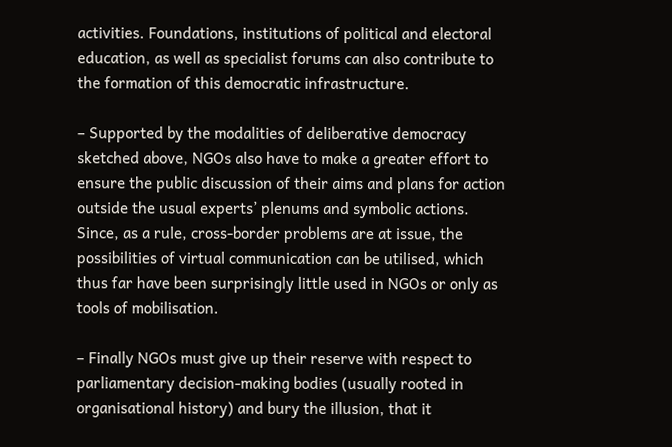activities. Foundations, institutions of political and electoral education, as well as specialist forums can also contribute to the formation of this democratic infrastructure.

– Supported by the modalities of deliberative democracy sketched above, NGOs also have to make a greater effort to ensure the public discussion of their aims and plans for action outside the usual experts’ plenums and symbolic actions. Since, as a rule, cross-border problems are at issue, the possibilities of virtual communication can be utilised, which thus far have been surprisingly little used in NGOs or only as tools of mobilisation.

– Finally NGOs must give up their reserve with respect to parliamentary decision-making bodies (usually rooted in organisational history) and bury the illusion, that it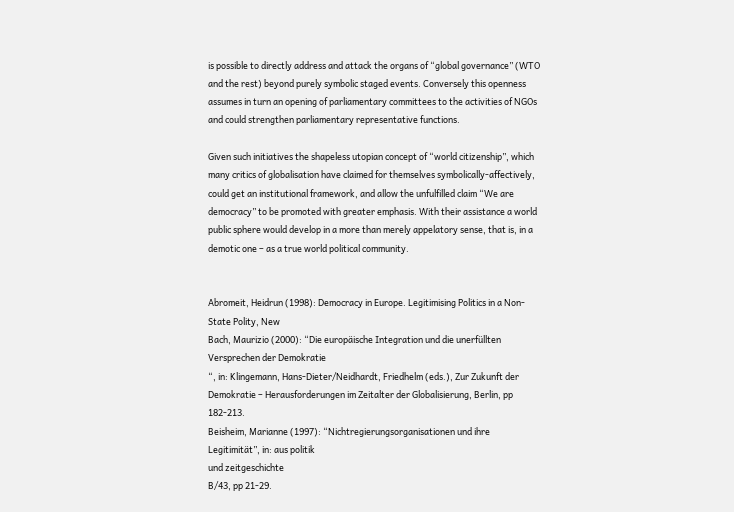is possible to directly address and attack the organs of “global governance” (WTO and the rest) beyond purely symbolic staged events. Conversely this openness assumes in turn an opening of parliamentary committees to the activities of NGOs and could strengthen parliamentary representative functions.

Given such initiatives the shapeless utopian concept of “world citizenship”, which many critics of globalisation have claimed for themselves symbolically-affectively, could get an institutional framework, and allow the unfulfilled claim “We are democracy” to be promoted with greater emphasis. With their assistance a world public sphere would develop in a more than merely appelatory sense, that is, in a demotic one – as a true world political community.


Abromeit, Heidrun (1998): Democracy in Europe. Legitimising Politics in a Non-State Polity, New
Bach, Maurizio (2000): “Die europäische Integration und die unerfüllten Versprechen der Demokratie
“, in: Klingemann, Hans-Dieter/Neidhardt, Friedhelm (eds.), Zur Zukunft der Demokratie – Herausforderungen im Zeitalter der Globalisierung, Berlin, pp 182-213.
Beisheim, Marianne (1997): “Nichtregierungsorganisationen und ihre Legitimität”, in: aus politik
und zeitgeschichte
B/43, pp 21-29.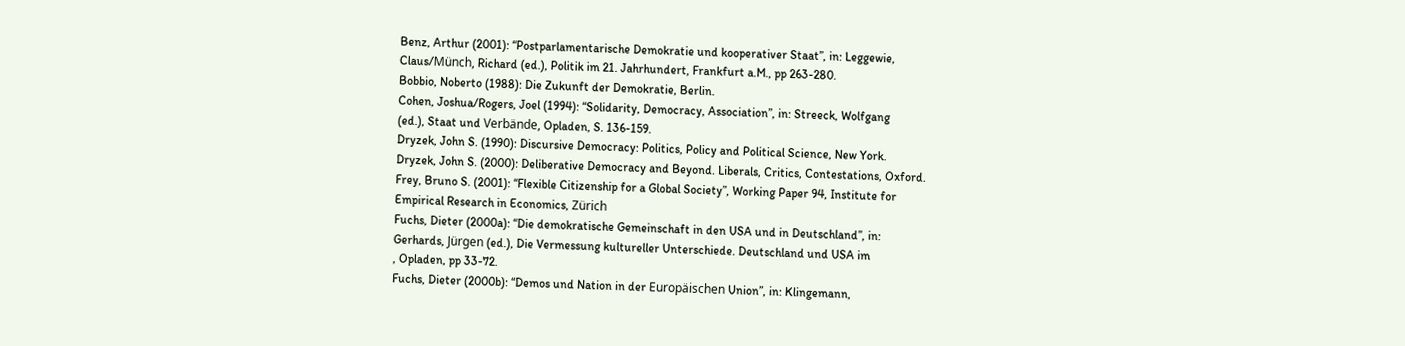Benz, Arthur (2001): “Postparlamentarische Demokratie und kooperativer Staat”, in: Leggewie,
Claus/Münch, Richard (ed.), Politik im 21. Jahrhundert, Frankfurt a.M., pp 263-280.
Bobbio, Noberto (1988): Die Zukunft der Demokratie, Berlin.
Cohen, Joshua/Rogers, Joel (1994): “Solidarity, Democracy, Association”, in: Streeck, Wolfgang
(ed.), Staat und Verbände, Opladen, S. 136-159.
Dryzek, John S. (1990): Discursive Democracy: Politics, Policy and Political Science, New York.
Dryzek, John S. (2000): Deliberative Democracy and Beyond. Liberals, Critics, Contestations, Oxford.
Frey, Bruno S. (2001): “Flexible Citizenship for a Global Society”, Working Paper 94, Institute for
Empirical Research in Economics, Zürich
Fuchs, Dieter (2000a): “Die demokratische Gemeinschaft in den USA und in Deutschland”, in:
Gerhards, Jürgen (ed.), Die Vermessung kultureller Unterschiede. Deutschland und USA im
, Opladen, pp 33-72.
Fuchs, Dieter (2000b): “Demos und Nation in der Europäischen Union”, in: Klingemann,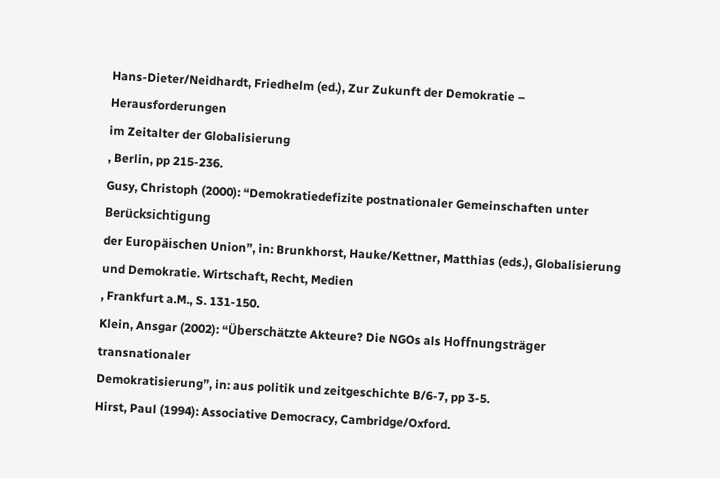Hans-Dieter/Neidhardt, Friedhelm (ed.), Zur Zukunft der Demokratie – Herausforderungen
im Zeitalter der Globalisierung
, Berlin, pp 215-236.
Gusy, Christoph (2000): “Demokratiedefizite postnationaler Gemeinschaften unter Berücksichtigung
der Europäischen Union”, in: Brunkhorst, Hauke/Kettner, Matthias (eds.), Globalisierung
und Demokratie. Wirtschaft, Recht, Medien
, Frankfurt a.M., S. 131-150.
Klein, Ansgar (2002): “Überschätzte Akteure? Die NGOs als Hoffnungsträger transnationaler
Demokratisierung”, in: aus politik und zeitgeschichte B/6-7, pp 3-5.
Hirst, Paul (1994): Associative Democracy, Cambridge/Oxford.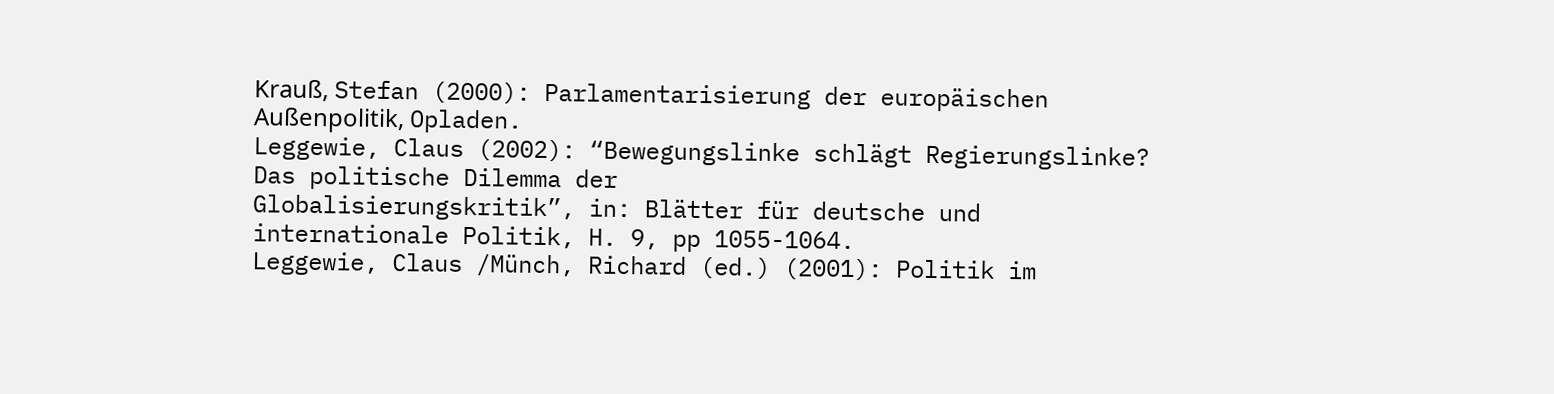Krauß, Stefan (2000): Parlamentarisierung der europäischen Außenpolitik, Opladen.
Leggewie, Claus (2002): “Bewegungslinke schlägt Regierungslinke? Das politische Dilemma der
Globalisierungskritik”, in: Blätter für deutsche und internationale Politik, H. 9, pp 1055-1064.
Leggewie, Claus /Münch, Richard (ed.) (2001): Politik im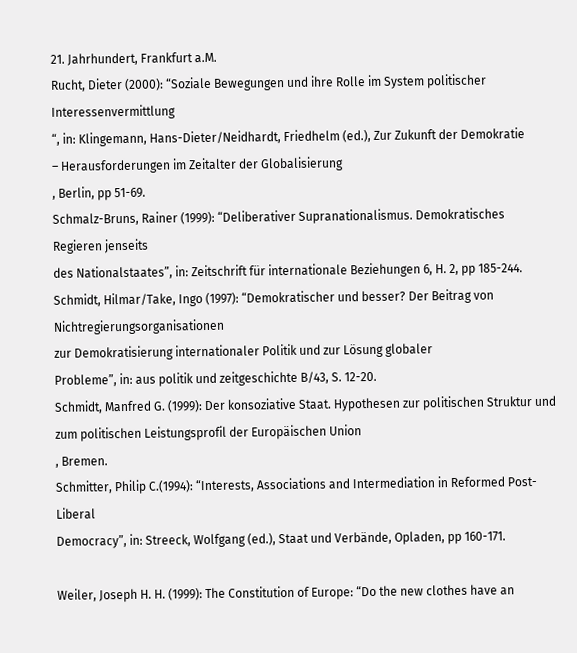21. Jahrhundert, Frankfurt a.M.
Rucht, Dieter (2000): “Soziale Bewegungen und ihre Rolle im System politischer Interessenvermittlung
“, in: Klingemann, Hans-Dieter/Neidhardt, Friedhelm (ed.), Zur Zukunft der Demokratie
– Herausforderungen im Zeitalter der Globalisierung
, Berlin, pp 51-69.
Schmalz-Bruns, Rainer (1999): “Deliberativer Supranationalismus. Demokratisches Regieren jenseits
des Nationalstaates”, in: Zeitschrift für internationale Beziehungen 6, H. 2, pp 185-244.
Schmidt, Hilmar/Take, Ingo (1997): “Demokratischer und besser? Der Beitrag von Nichtregierungsorganisationen
zur Demokratisierung internationaler Politik und zur Lösung globaler
Probleme”, in: aus politik und zeitgeschichte B/43, S. 12-20.
Schmidt, Manfred G. (1999): Der konsoziative Staat. Hypothesen zur politischen Struktur und
zum politischen Leistungsprofil der Europäischen Union
, Bremen.
Schmitter, Philip C.(1994): “Interests, Associations and Intermediation in Reformed Post-Liberal
Democracy”, in: Streeck, Wolfgang (ed.), Staat und Verbände, Opladen, pp 160-171.

Weiler, Joseph H. H. (1999): The Constitution of Europe: “Do the new clothes have an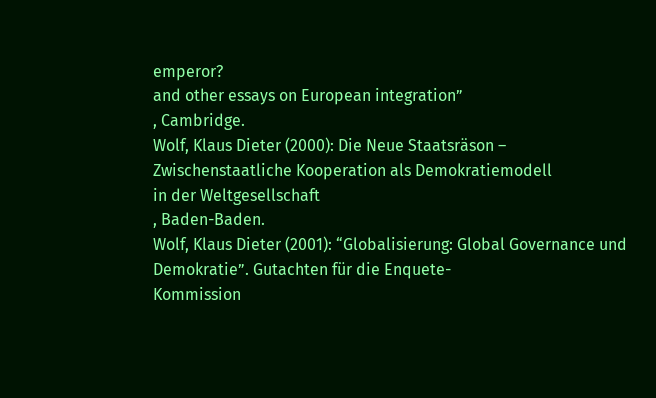emperor?
and other essays on European integration”
, Cambridge.
Wolf, Klaus Dieter (2000): Die Neue Staatsräson – Zwischenstaatliche Kooperation als Demokratiemodell
in der Weltgesellschaft
, Baden-Baden.
Wolf, Klaus Dieter (2001): “Globalisierung: Global Governance und Demokratie”. Gutachten für die Enquete-
Kommission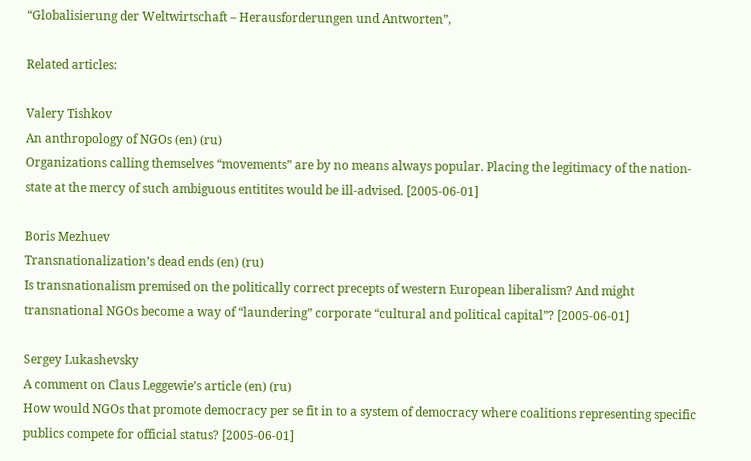“Globalisierung der Weltwirtschaft – Herausforderungen und Antworten”,

Related articles:

Valery Tishkov
An anthropology of NGOs (en) (ru)
Organizations calling themselves “movements” are by no means always popular. Placing the legitimacy of the nation-state at the mercy of such ambiguous entitites would be ill-advised. [2005-06-01]

Boris Mezhuev
Transnationalization’s dead ends (en) (ru)
Is transnationalism premised on the politically correct precepts of western European liberalism? And might transnational NGOs become a way of “laundering” corporate “cultural and political capital”? [2005-06-01]

Sergey Lukashevsky
A comment on Claus Leggewie’s article (en) (ru)
How would NGOs that promote democracy per se fit in to a system of democracy where coalitions representing specific publics compete for official status? [2005-06-01]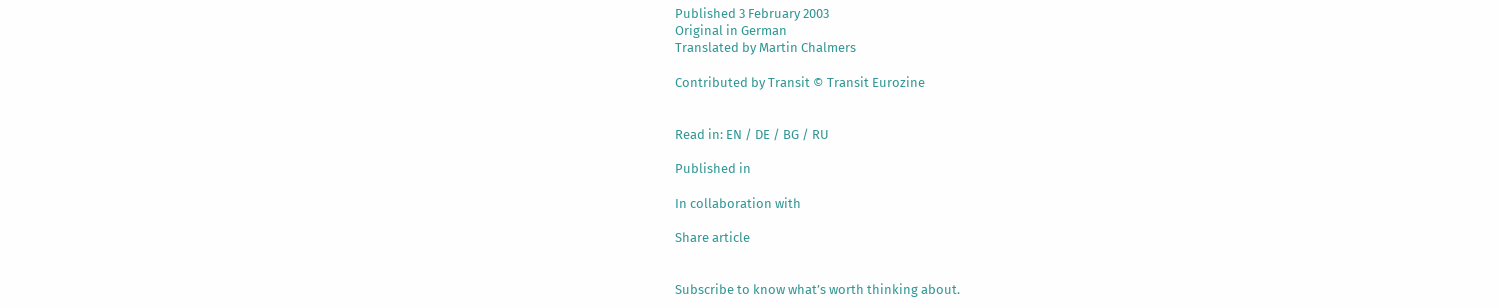Published 3 February 2003
Original in German
Translated by Martin Chalmers

Contributed by Transit © Transit Eurozine


Read in: EN / DE / BG / RU

Published in

In collaboration with

Share article


Subscribe to know what’s worth thinking about.